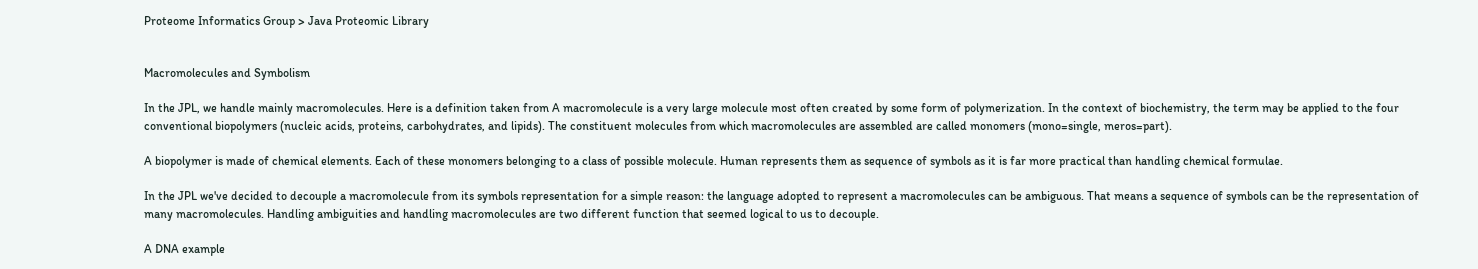Proteome Informatics Group > Java Proteomic Library


Macromolecules and Symbolism

In the JPL, we handle mainly macromolecules. Here is a definition taken from A macromolecule is a very large molecule most often created by some form of polymerization. In the context of biochemistry, the term may be applied to the four conventional biopolymers (nucleic acids, proteins, carbohydrates, and lipids). The constituent molecules from which macromolecules are assembled are called monomers (mono=single, meros=part).

A biopolymer is made of chemical elements. Each of these monomers belonging to a class of possible molecule. Human represents them as sequence of symbols as it is far more practical than handling chemical formulae.

In the JPL we've decided to decouple a macromolecule from its symbols representation for a simple reason: the language adopted to represent a macromolecules can be ambiguous. That means a sequence of symbols can be the representation of many macromolecules. Handling ambiguities and handling macromolecules are two different function that seemed logical to us to decouple.

A DNA example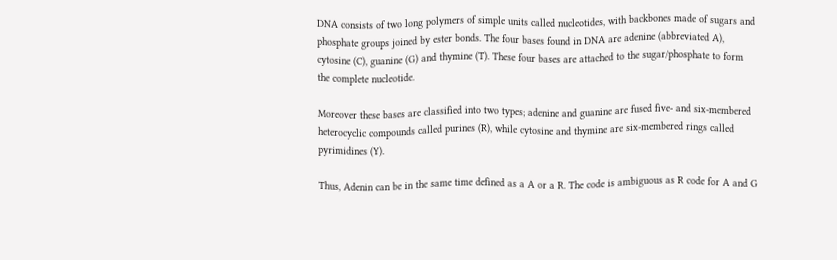DNA consists of two long polymers of simple units called nucleotides, with backbones made of sugars and phosphate groups joined by ester bonds. The four bases found in DNA are adenine (abbreviated A), cytosine (C), guanine (G) and thymine (T). These four bases are attached to the sugar/phosphate to form the complete nucleotide.

Moreover these bases are classified into two types; adenine and guanine are fused five- and six-membered heterocyclic compounds called purines (R), while cytosine and thymine are six-membered rings called pyrimidines (Y).

Thus, Adenin can be in the same time defined as a A or a R. The code is ambiguous as R code for A and G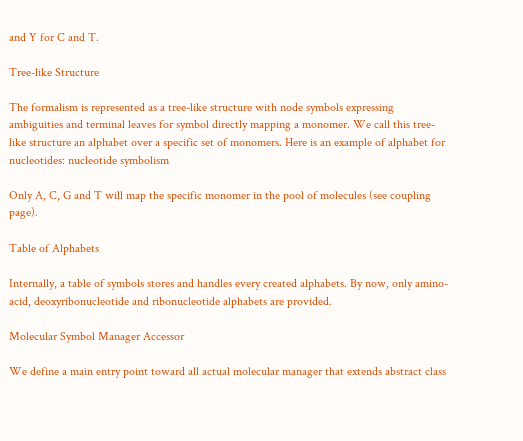and Y for C and T.

Tree-like Structure

The formalism is represented as a tree-like structure with node symbols expressing ambiguities and terminal leaves for symbol directly mapping a monomer. We call this tree-like structure an alphabet over a specific set of monomers. Here is an example of alphabet for nucleotides: nucleotide symbolism

Only A, C, G and T will map the specific monomer in the pool of molecules (see coupling page).

Table of Alphabets

Internally, a table of symbols stores and handles every created alphabets. By now, only amino-acid, deoxyribonucleotide and ribonucleotide alphabets are provided.

Molecular Symbol Manager Accessor

We define a main entry point toward all actual molecular manager that extends abstract class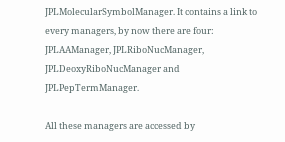JPLMolecularSymbolManager. It contains a link to every managers, by now there are four: JPLAAManager, JPLRiboNucManager, JPLDeoxyRiboNucManager and JPLPepTermManager.

All these managers are accessed by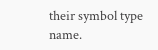their symbol type name.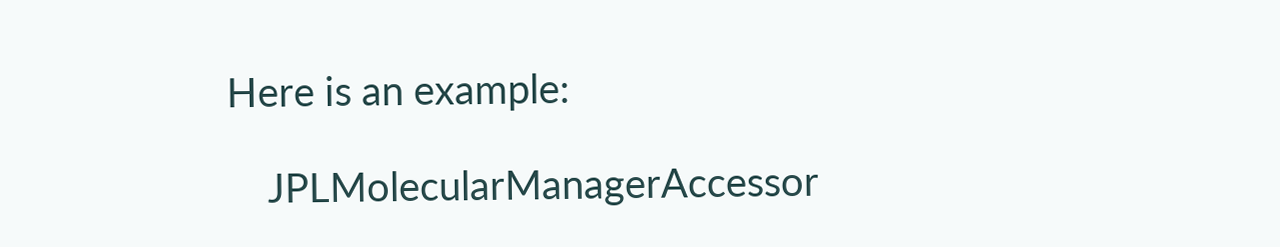Here is an example:

    JPLMolecularManagerAccessor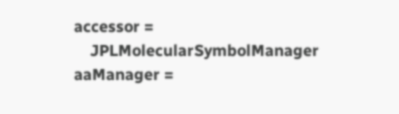accessor =
    JPLMolecularSymbolManager aaManager =